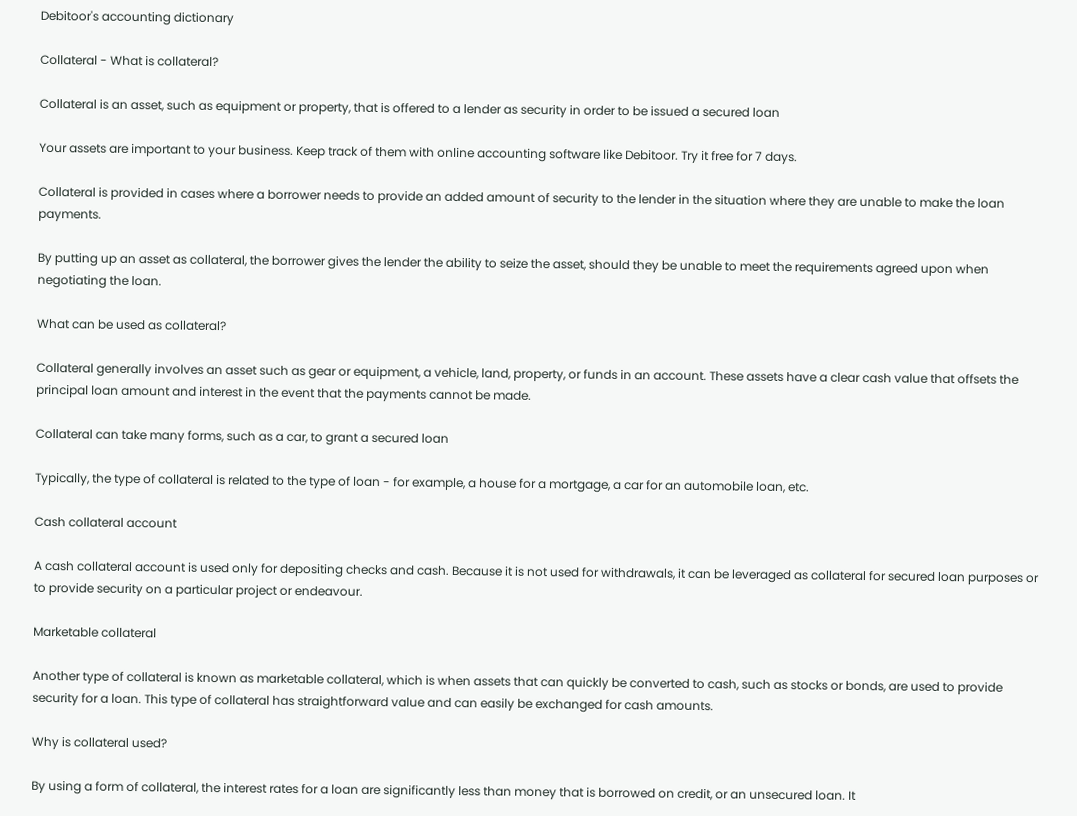Debitoor's accounting dictionary

Collateral - What is collateral?

Collateral is an asset, such as equipment or property, that is offered to a lender as security in order to be issued a secured loan

Your assets are important to your business. Keep track of them with online accounting software like Debitoor. Try it free for 7 days.

Collateral is provided in cases where a borrower needs to provide an added amount of security to the lender in the situation where they are unable to make the loan payments.

By putting up an asset as collateral, the borrower gives the lender the ability to seize the asset, should they be unable to meet the requirements agreed upon when negotiating the loan.

What can be used as collateral?

Collateral generally involves an asset such as gear or equipment, a vehicle, land, property, or funds in an account. These assets have a clear cash value that offsets the principal loan amount and interest in the event that the payments cannot be made.

Collateral can take many forms, such as a car, to grant a secured loan

Typically, the type of collateral is related to the type of loan - for example, a house for a mortgage, a car for an automobile loan, etc.

Cash collateral account

A cash collateral account is used only for depositing checks and cash. Because it is not used for withdrawals, it can be leveraged as collateral for secured loan purposes or to provide security on a particular project or endeavour.

Marketable collateral

Another type of collateral is known as marketable collateral, which is when assets that can quickly be converted to cash, such as stocks or bonds, are used to provide security for a loan. This type of collateral has straightforward value and can easily be exchanged for cash amounts.

Why is collateral used?

By using a form of collateral, the interest rates for a loan are significantly less than money that is borrowed on credit, or an unsecured loan. It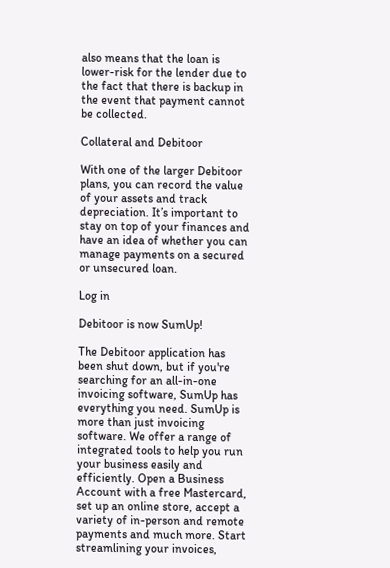also means that the loan is lower-risk for the lender due to the fact that there is backup in the event that payment cannot be collected.

Collateral and Debitoor

With one of the larger Debitoor plans, you can record the value of your assets and track depreciation. It’s important to stay on top of your finances and have an idea of whether you can manage payments on a secured or unsecured loan.

Log in

Debitoor is now SumUp!

The Debitoor application has been shut down, but if you're searching for an all-in-one invoicing software, SumUp has everything you need. SumUp is more than just invoicing software. We offer a range of integrated tools to help you run your business easily and efficiently. Open a Business Account with a free Mastercard, set up an online store, accept a variety of in-person and remote payments and much more. Start streamlining your invoices,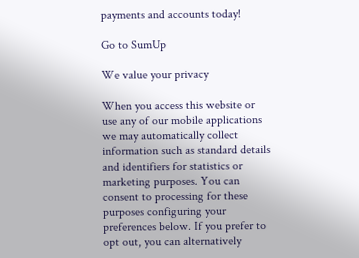payments and accounts today!

Go to SumUp

We value your privacy

When you access this website or use any of our mobile applications we may automatically collect information such as standard details and identifiers for statistics or marketing purposes. You can consent to processing for these purposes configuring your preferences below. If you prefer to opt out, you can alternatively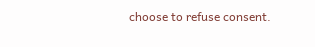choose to refuse consent.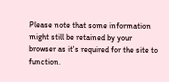Please note that some information might still be retained by your browser as it's required for the site to function.